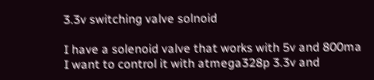3.3v switching valve solnoid

I have a solenoid valve that works with 5v and 800ma I want to control it with atmega328p 3.3v and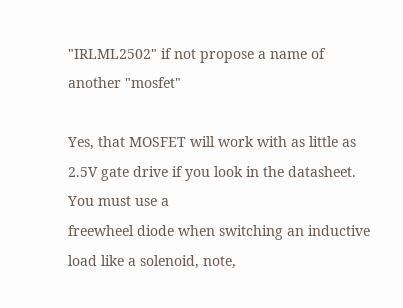"IRLML2502" if not propose a name of another "mosfet"

Yes, that MOSFET will work with as little as 2.5V gate drive if you look in the datasheet. You must use a
freewheel diode when switching an inductive load like a solenoid, note,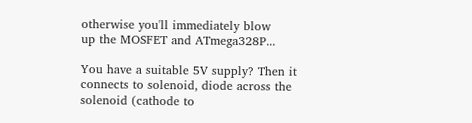otherwise you'll immediately blow
up the MOSFET and ATmega328P...

You have a suitable 5V supply? Then it connects to solenoid, diode across the solenoid (cathode to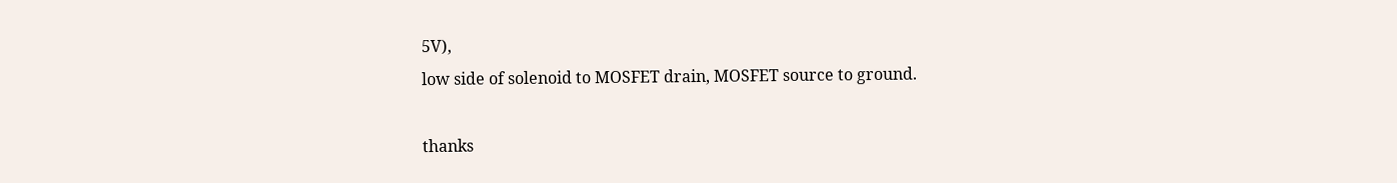5V),
low side of solenoid to MOSFET drain, MOSFET source to ground.

thanks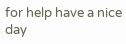for help have a nice day